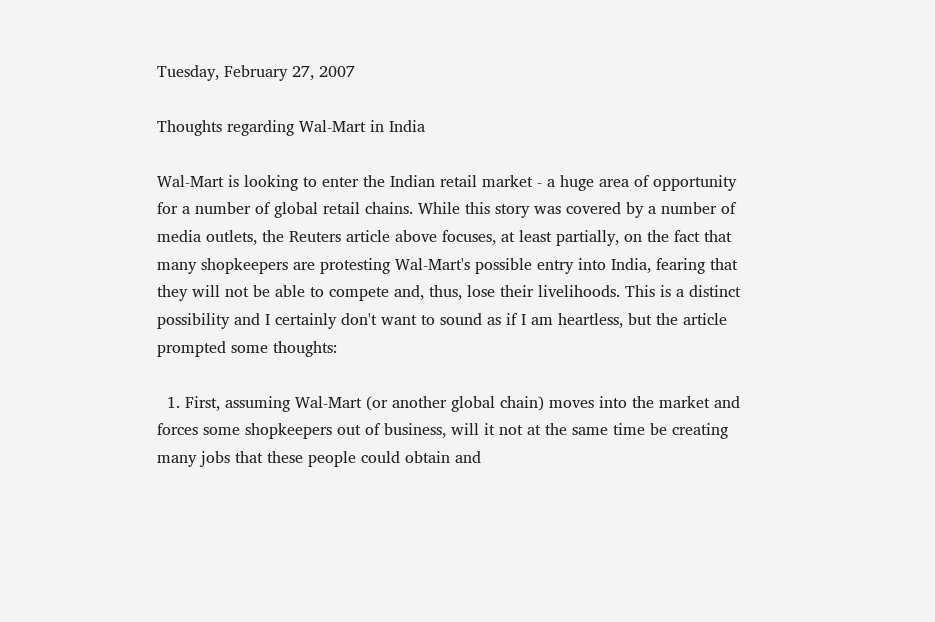Tuesday, February 27, 2007

Thoughts regarding Wal-Mart in India

Wal-Mart is looking to enter the Indian retail market - a huge area of opportunity for a number of global retail chains. While this story was covered by a number of media outlets, the Reuters article above focuses, at least partially, on the fact that many shopkeepers are protesting Wal-Mart's possible entry into India, fearing that they will not be able to compete and, thus, lose their livelihoods. This is a distinct possibility and I certainly don't want to sound as if I am heartless, but the article prompted some thoughts:

  1. First, assuming Wal-Mart (or another global chain) moves into the market and forces some shopkeepers out of business, will it not at the same time be creating many jobs that these people could obtain and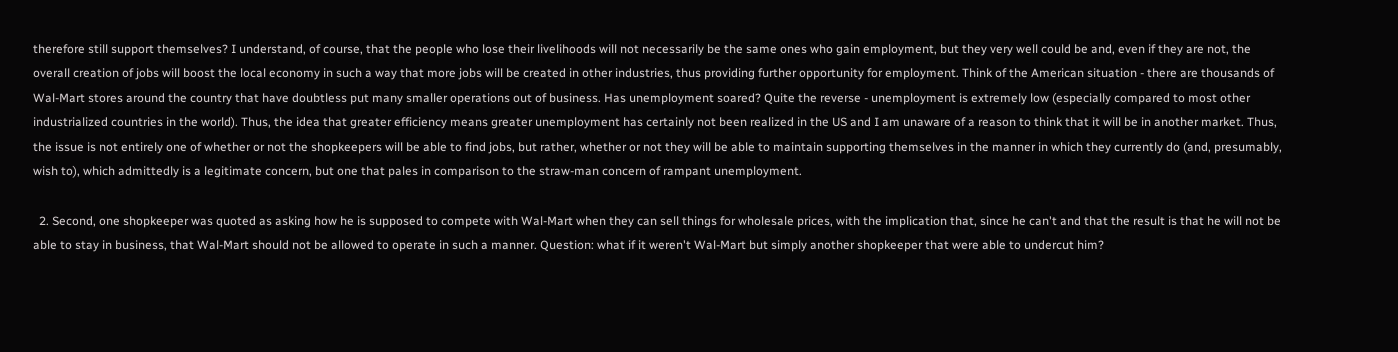therefore still support themselves? I understand, of course, that the people who lose their livelihoods will not necessarily be the same ones who gain employment, but they very well could be and, even if they are not, the overall creation of jobs will boost the local economy in such a way that more jobs will be created in other industries, thus providing further opportunity for employment. Think of the American situation - there are thousands of Wal-Mart stores around the country that have doubtless put many smaller operations out of business. Has unemployment soared? Quite the reverse - unemployment is extremely low (especially compared to most other industrialized countries in the world). Thus, the idea that greater efficiency means greater unemployment has certainly not been realized in the US and I am unaware of a reason to think that it will be in another market. Thus, the issue is not entirely one of whether or not the shopkeepers will be able to find jobs, but rather, whether or not they will be able to maintain supporting themselves in the manner in which they currently do (and, presumably, wish to), which admittedly is a legitimate concern, but one that pales in comparison to the straw-man concern of rampant unemployment.

  2. Second, one shopkeeper was quoted as asking how he is supposed to compete with Wal-Mart when they can sell things for wholesale prices, with the implication that, since he can't and that the result is that he will not be able to stay in business, that Wal-Mart should not be allowed to operate in such a manner. Question: what if it weren't Wal-Mart but simply another shopkeeper that were able to undercut him?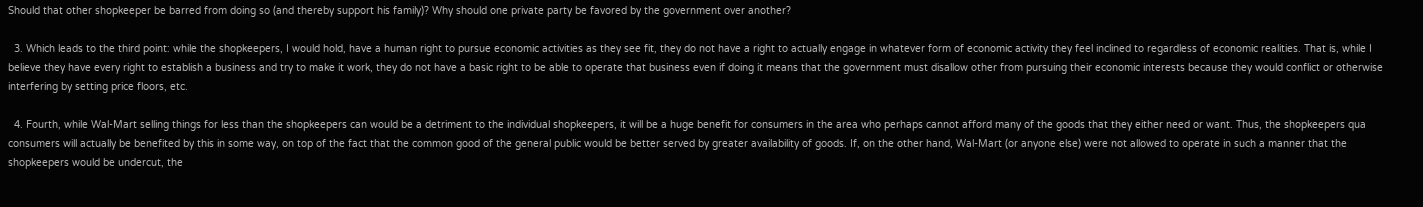Should that other shopkeeper be barred from doing so (and thereby support his family)? Why should one private party be favored by the government over another?

  3. Which leads to the third point: while the shopkeepers, I would hold, have a human right to pursue economic activities as they see fit, they do not have a right to actually engage in whatever form of economic activity they feel inclined to regardless of economic realities. That is, while I believe they have every right to establish a business and try to make it work, they do not have a basic right to be able to operate that business even if doing it means that the government must disallow other from pursuing their economic interests because they would conflict or otherwise interfering by setting price floors, etc.

  4. Fourth, while Wal-Mart selling things for less than the shopkeepers can would be a detriment to the individual shopkeepers, it will be a huge benefit for consumers in the area who perhaps cannot afford many of the goods that they either need or want. Thus, the shopkeepers qua consumers will actually be benefited by this in some way, on top of the fact that the common good of the general public would be better served by greater availability of goods. If, on the other hand, Wal-Mart (or anyone else) were not allowed to operate in such a manner that the shopkeepers would be undercut, the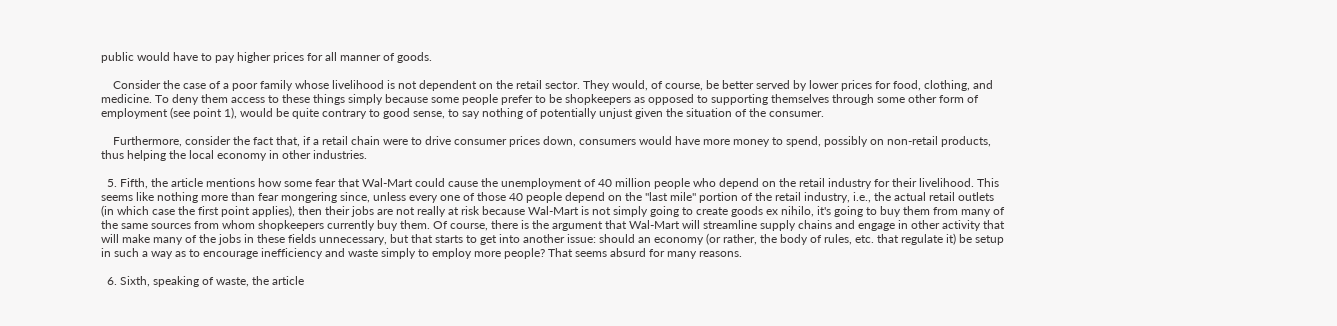public would have to pay higher prices for all manner of goods.

    Consider the case of a poor family whose livelihood is not dependent on the retail sector. They would, of course, be better served by lower prices for food, clothing, and medicine. To deny them access to these things simply because some people prefer to be shopkeepers as opposed to supporting themselves through some other form of employment (see point 1), would be quite contrary to good sense, to say nothing of potentially unjust given the situation of the consumer.

    Furthermore, consider the fact that, if a retail chain were to drive consumer prices down, consumers would have more money to spend, possibly on non-retail products, thus helping the local economy in other industries.

  5. Fifth, the article mentions how some fear that Wal-Mart could cause the unemployment of 40 million people who depend on the retail industry for their livelihood. This seems like nothing more than fear mongering since, unless every one of those 40 people depend on the "last mile" portion of the retail industry, i.e., the actual retail outlets (in which case the first point applies), then their jobs are not really at risk because Wal-Mart is not simply going to create goods ex nihilo, it's going to buy them from many of the same sources from whom shopkeepers currently buy them. Of course, there is the argument that Wal-Mart will streamline supply chains and engage in other activity that will make many of the jobs in these fields unnecessary, but that starts to get into another issue: should an economy (or rather, the body of rules, etc. that regulate it) be setup in such a way as to encourage inefficiency and waste simply to employ more people? That seems absurd for many reasons.

  6. Sixth, speaking of waste, the article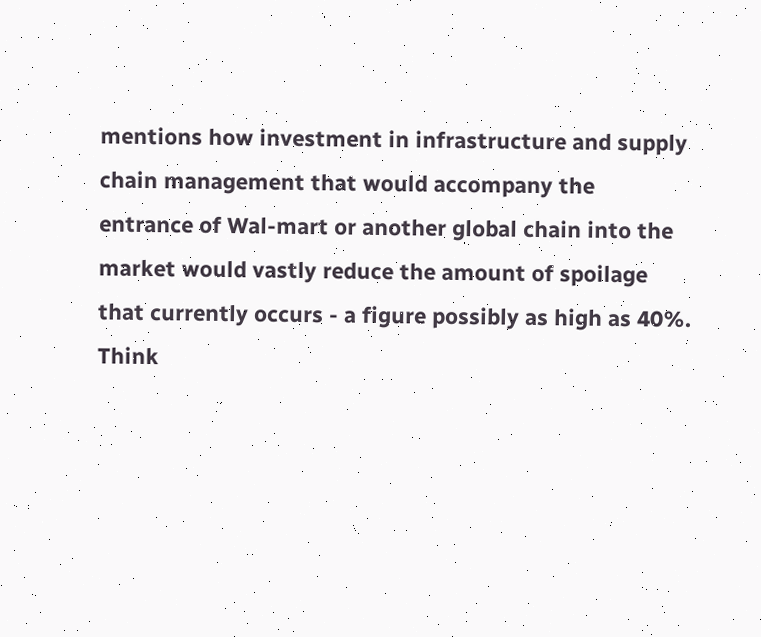mentions how investment in infrastructure and supply chain management that would accompany the entrance of Wal-mart or another global chain into the market would vastly reduce the amount of spoilage that currently occurs - a figure possibly as high as 40%. Think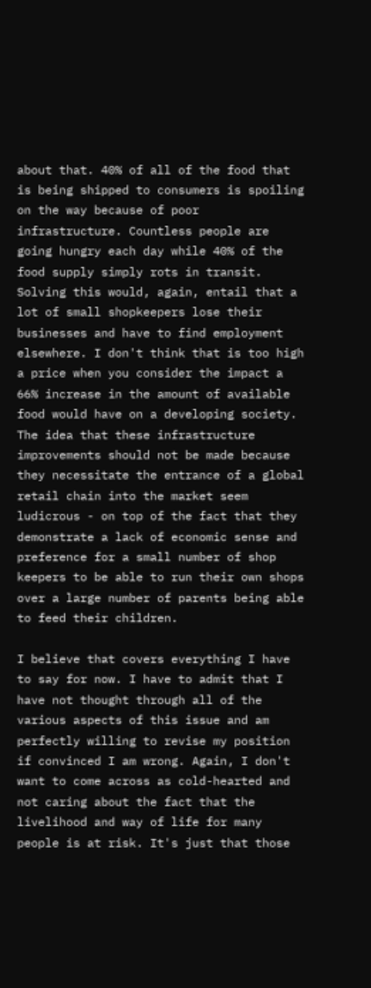about that. 40% of all of the food that is being shipped to consumers is spoiling on the way because of poor infrastructure. Countless people are going hungry each day while 40% of the food supply simply rots in transit. Solving this would, again, entail that a lot of small shopkeepers lose their businesses and have to find employment elsewhere. I don't think that is too high a price when you consider the impact a 66% increase in the amount of available food would have on a developing society. The idea that these infrastructure improvements should not be made because they necessitate the entrance of a global retail chain into the market seem ludicrous - on top of the fact that they demonstrate a lack of economic sense and preference for a small number of shop keepers to be able to run their own shops over a large number of parents being able to feed their children.

I believe that covers everything I have to say for now. I have to admit that I have not thought through all of the various aspects of this issue and am perfectly willing to revise my position if convinced I am wrong. Again, I don't want to come across as cold-hearted and not caring about the fact that the livelihood and way of life for many people is at risk. It's just that those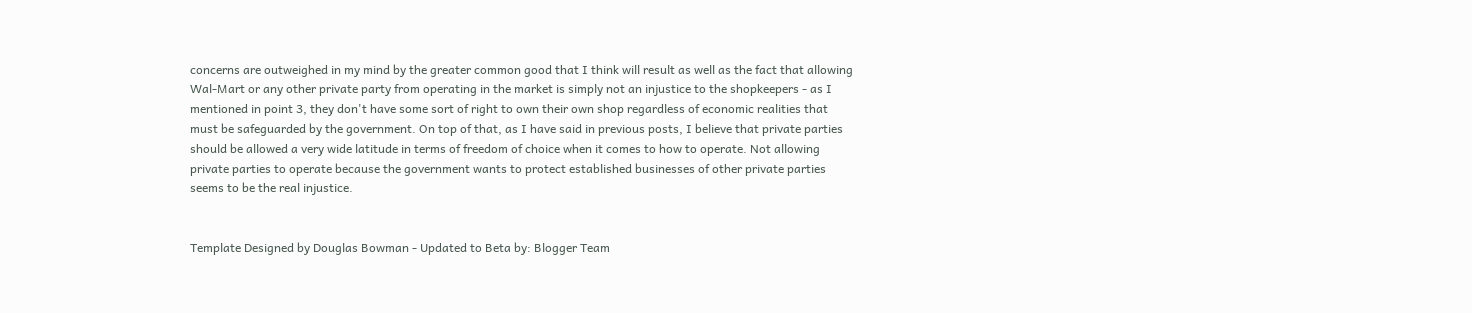concerns are outweighed in my mind by the greater common good that I think will result as well as the fact that allowing Wal-Mart or any other private party from operating in the market is simply not an injustice to the shopkeepers - as I mentioned in point 3, they don't have some sort of right to own their own shop regardless of economic realities that must be safeguarded by the government. On top of that, as I have said in previous posts, I believe that private parties should be allowed a very wide latitude in terms of freedom of choice when it comes to how to operate. Not allowing private parties to operate because the government wants to protect established businesses of other private parties seems to be the real injustice.


Template Designed by Douglas Bowman - Updated to Beta by: Blogger Team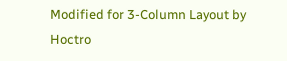Modified for 3-Column Layout by Hoctro